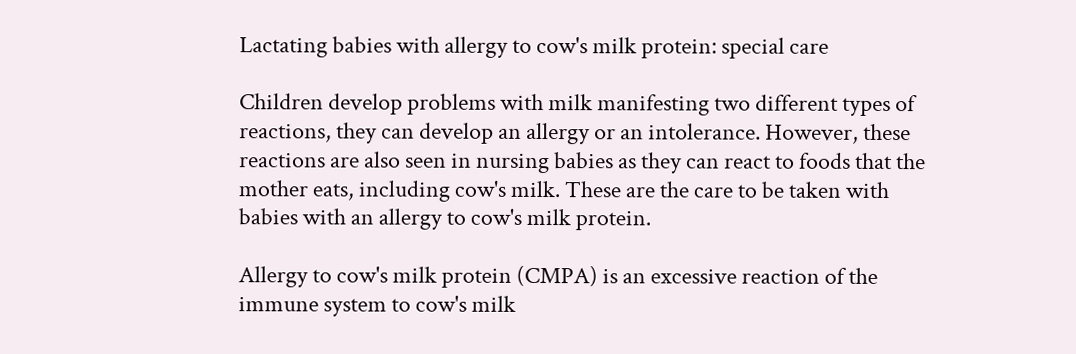Lactating babies with allergy to cow's milk protein: special care

Children develop problems with milk manifesting two different types of reactions, they can develop an allergy or an intolerance. However, these reactions are also seen in nursing babies as they can react to foods that the mother eats, including cow's milk. These are the care to be taken with babies with an allergy to cow's milk protein.

Allergy to cow's milk protein (CMPA) is an excessive reaction of the immune system to cow's milk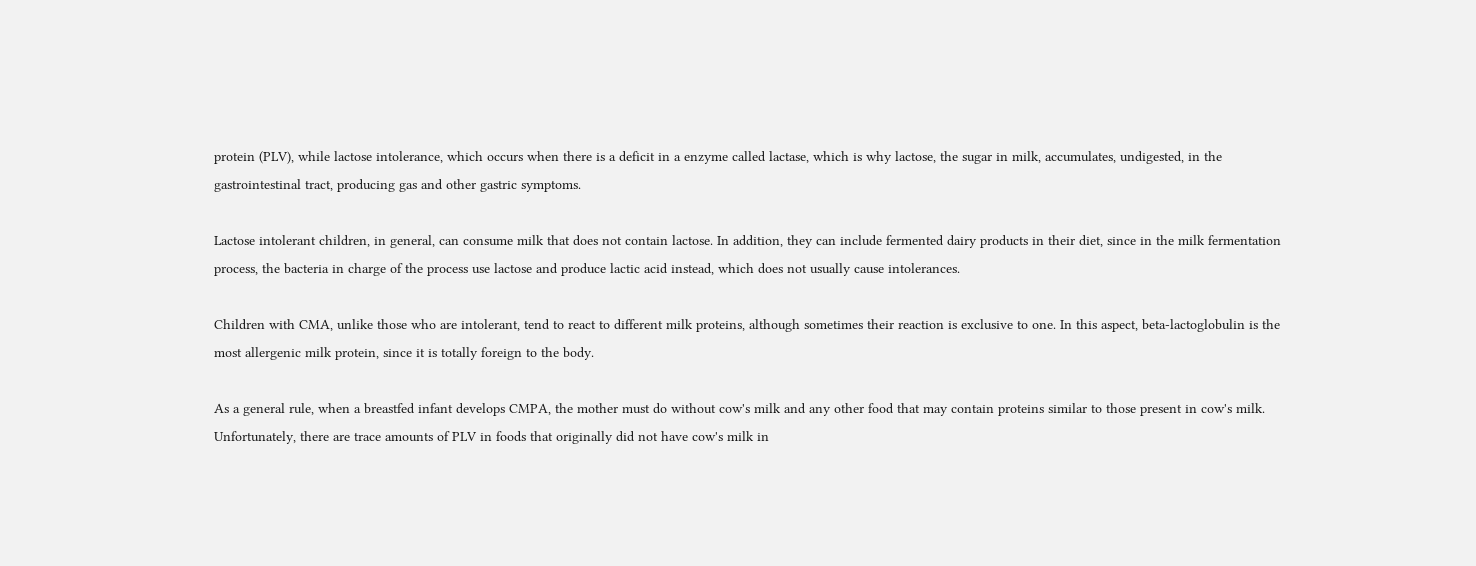protein (PLV), while lactose intolerance, which occurs when there is a deficit in a enzyme called lactase, which is why lactose, the sugar in milk, accumulates, undigested, in the gastrointestinal tract, producing gas and other gastric symptoms.

Lactose intolerant children, in general, can consume milk that does not contain lactose. In addition, they can include fermented dairy products in their diet, since in the milk fermentation process, the bacteria in charge of the process use lactose and produce lactic acid instead, which does not usually cause intolerances.

Children with CMA, unlike those who are intolerant, tend to react to different milk proteins, although sometimes their reaction is exclusive to one. In this aspect, beta-lactoglobulin is the most allergenic milk protein, since it is totally foreign to the body.

As a general rule, when a breastfed infant develops CMPA, the mother must do without cow's milk and any other food that may contain proteins similar to those present in cow's milk. Unfortunately, there are trace amounts of PLV in foods that originally did not have cow's milk in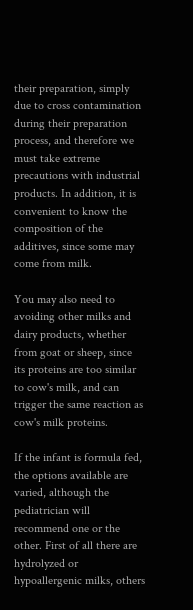their preparation, simply due to cross contamination during their preparation process, and therefore we must take extreme precautions with industrial products. In addition, it is convenient to know the composition of the additives, since some may come from milk.

You may also need to avoiding other milks and dairy products, whether from goat or sheep, since its proteins are too similar to cow's milk, and can trigger the same reaction as cow's milk proteins.

If the infant is formula fed, the options available are varied, although the pediatrician will recommend one or the other. First of all there are hydrolyzed or hypoallergenic milks, others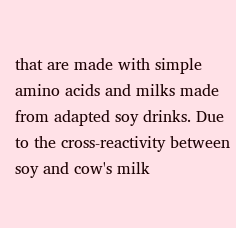that are made with simple amino acids and milks made from adapted soy drinks. Due to the cross-reactivity between soy and cow's milk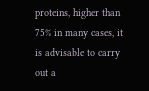proteins, higher than 75% in many cases, it is advisable to carry out a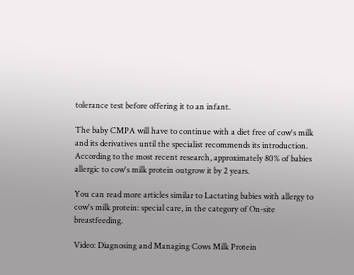tolerance test before offering it to an infant.

The baby CMPA will have to continue with a diet free of cow's milk and its derivatives until the specialist recommends its introduction. According to the most recent research, approximately 80% of babies allergic to cow's milk protein outgrow it by 2 years.

You can read more articles similar to Lactating babies with allergy to cow's milk protein: special care, in the category of On-site breastfeeding.

Video: Diagnosing and Managing Cows Milk Protein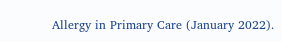Allergy in Primary Care (January 2022).